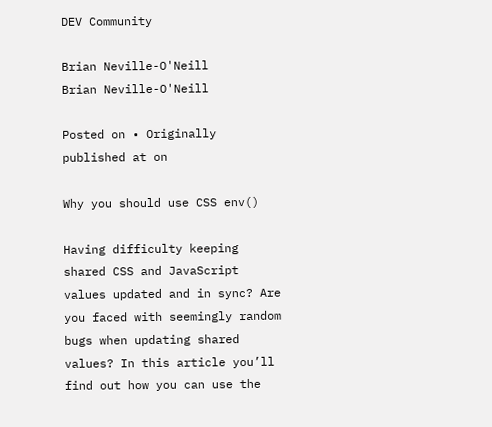DEV Community

Brian Neville-O'Neill
Brian Neville-O'Neill

Posted on • Originally published at on

Why you should use CSS env()

Having difficulty keeping shared CSS and JavaScript values updated and in sync? Are you faced with seemingly random bugs when updating shared values? In this article you’ll find out how you can use the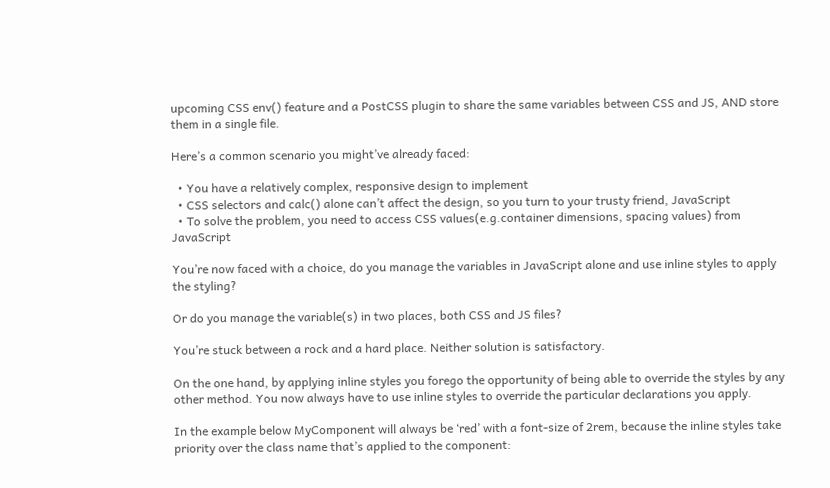upcoming CSS env() feature and a PostCSS plugin to share the same variables between CSS and JS, AND store them in a single file.

Here’s a common scenario you might’ve already faced:

  • You have a relatively complex, responsive design to implement
  • CSS selectors and calc() alone can’t affect the design, so you turn to your trusty friend, JavaScript
  • To solve the problem, you need to access CSS values(e.g.container dimensions, spacing values) from JavaScript

You’re now faced with a choice, do you manage the variables in JavaScript alone and use inline styles to apply the styling?

Or do you manage the variable(s) in two places, both CSS and JS files?

You’re stuck between a rock and a hard place. Neither solution is satisfactory.

On the one hand, by applying inline styles you forego the opportunity of being able to override the styles by any other method. You now always have to use inline styles to override the particular declarations you apply.

In the example below MyComponent will always be ‘red’ with a font-size of 2rem, because the inline styles take priority over the class name that’s applied to the component: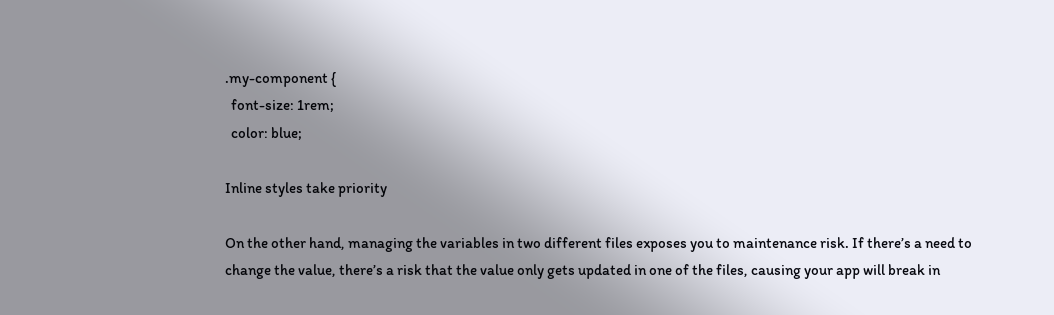.my-component {
  font-size: 1rem;
  color: blue;

Inline styles take priority

On the other hand, managing the variables in two different files exposes you to maintenance risk. If there’s a need to change the value, there’s a risk that the value only gets updated in one of the files, causing your app will break in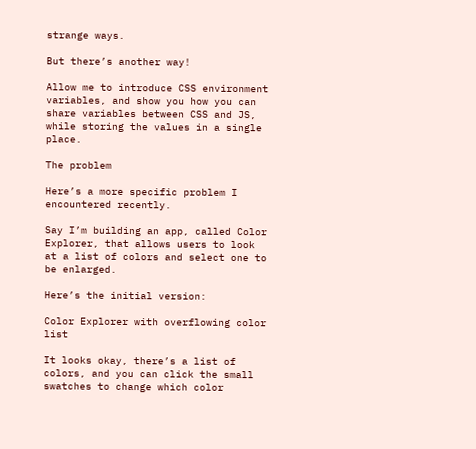strange ways.

But there’s another way!

Allow me to introduce CSS environment variables, and show you how you can share variables between CSS and JS, while storing the values in a single place.

The problem

Here’s a more specific problem I encountered recently.

Say I’m building an app, called Color Explorer, that allows users to look at a list of colors and select one to be enlarged.

Here’s the initial version:

Color Explorer with overflowing color list

It looks okay, there’s a list of colors, and you can click the small swatches to change which color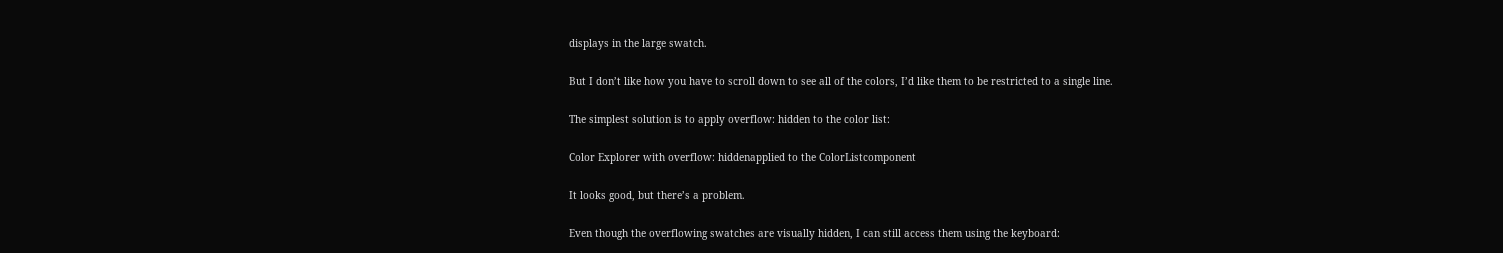displays in the large swatch.

But I don’t like how you have to scroll down to see all of the colors, I’d like them to be restricted to a single line.

The simplest solution is to apply overflow: hidden to the color list:

Color Explorer with overflow: hiddenapplied to the ColorListcomponent

It looks good, but there’s a problem.

Even though the overflowing swatches are visually hidden, I can still access them using the keyboard: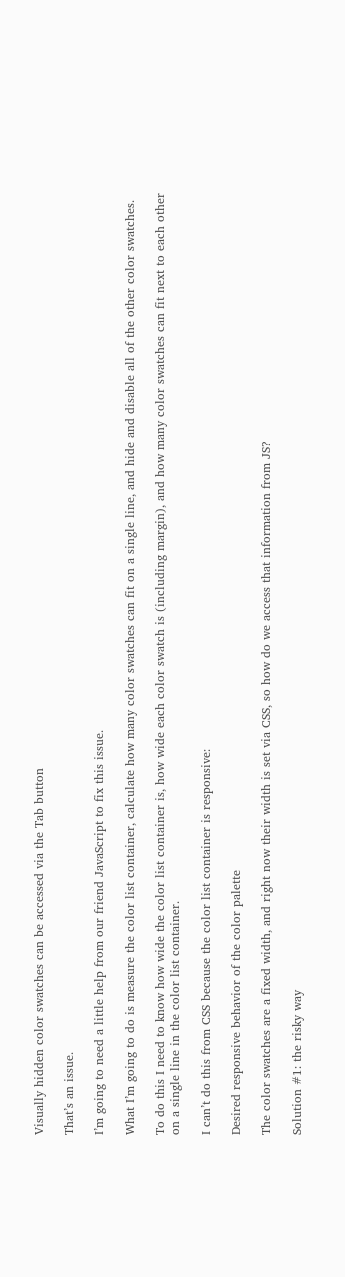Visually hidden color swatches can be accessed via the Tab button

That’s an issue.

I’m going to need a little help from our friend JavaScript to fix this issue.

What I’m going to do is measure the color list container, calculate how many color swatches can fit on a single line, and hide and disable all of the other color swatches.

To do this I need to know how wide the color list container is, how wide each color swatch is (including margin), and how many color swatches can fit next to each other on a single line in the color list container.

I can’t do this from CSS because the color list container is responsive:

Desired responsive behavior of the color palette

The color swatches are a fixed width, and right now their width is set via CSS, so how do we access that information from JS?

Solution #1: the risky way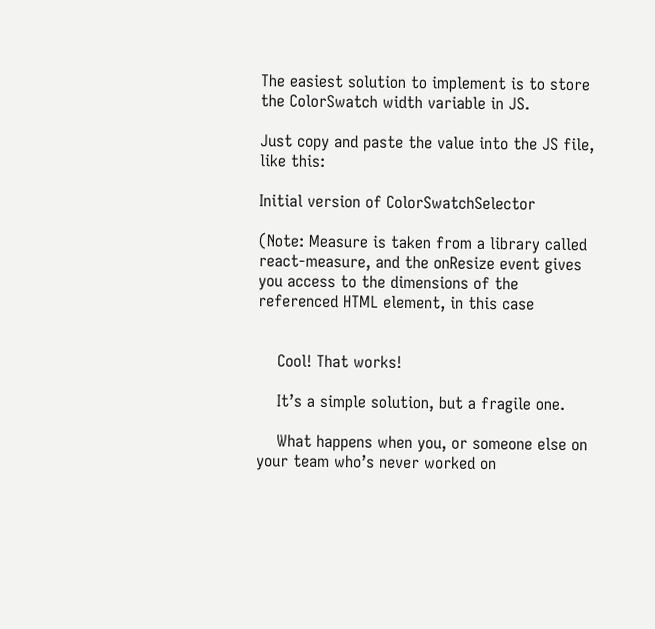The easiest solution to implement is to store the ColorSwatch width variable in JS.

Just copy and paste the value into the JS file, like this:

Initial version of ColorSwatchSelector

(Note: Measure is taken from a library called react-measure, and the onResize event gives you access to the dimensions of the referenced HTML element, in this case


    Cool! That works!

    It’s a simple solution, but a fragile one.

    What happens when you, or someone else on your team who’s never worked on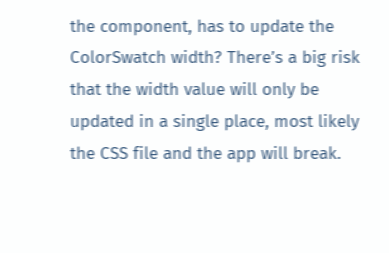the component, has to update the ColorSwatch width? There’s a big risk that the width value will only be updated in a single place, most likely the CSS file and the app will break.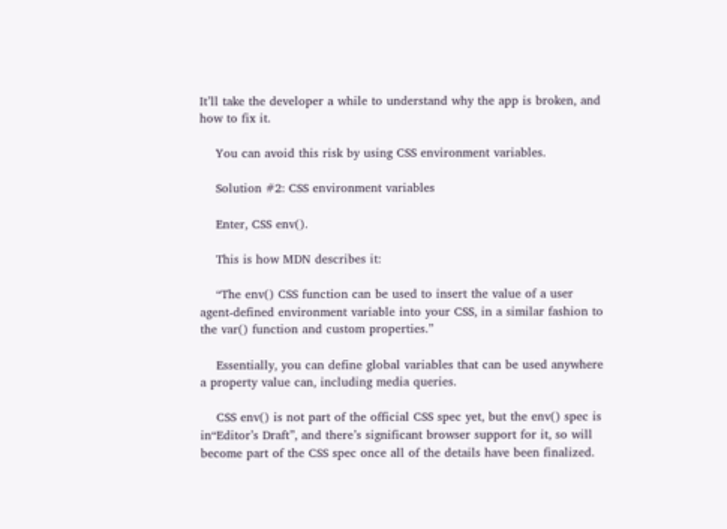It’ll take the developer a while to understand why the app is broken, and how to fix it.

    You can avoid this risk by using CSS environment variables.

    Solution #2: CSS environment variables

    Enter, CSS env().

    This is how MDN describes it:

    “The env() CSS function can be used to insert the value of a user agent-defined environment variable into your CSS, in a similar fashion to the var() function and custom properties.”

    Essentially, you can define global variables that can be used anywhere a property value can, including media queries.

    CSS env() is not part of the official CSS spec yet, but the env() spec is in“Editor’s Draft”, and there’s significant browser support for it, so will become part of the CSS spec once all of the details have been finalized.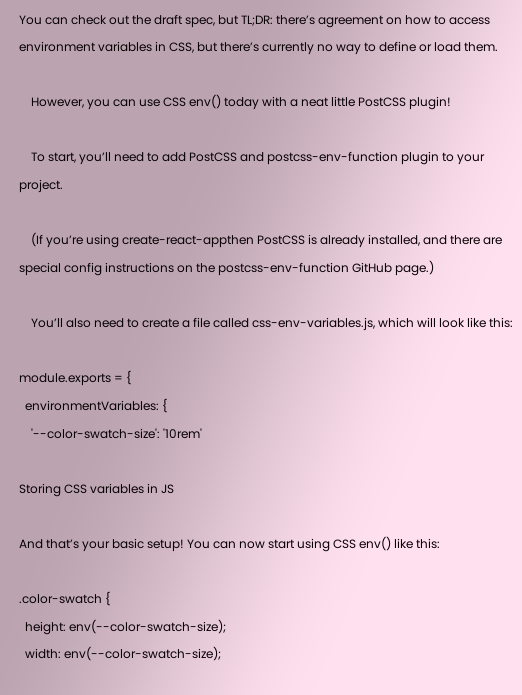You can check out the draft spec, but TL;DR: there’s agreement on how to access environment variables in CSS, but there’s currently no way to define or load them.

    However, you can use CSS env() today with a neat little PostCSS plugin!

    To start, you’ll need to add PostCSS and postcss-env-function plugin to your project.

    (If you’re using create-react-appthen PostCSS is already installed, and there are special config instructions on the postcss-env-function GitHub page.)

    You’ll also need to create a file called css-env-variables.js, which will look like this:

module.exports = {
  environmentVariables: {
    '--color-swatch-size': '10rem'

Storing CSS variables in JS

And that’s your basic setup! You can now start using CSS env() like this:

.color-swatch {
  height: env(--color-swatch-size);
  width: env(--color-swatch-size);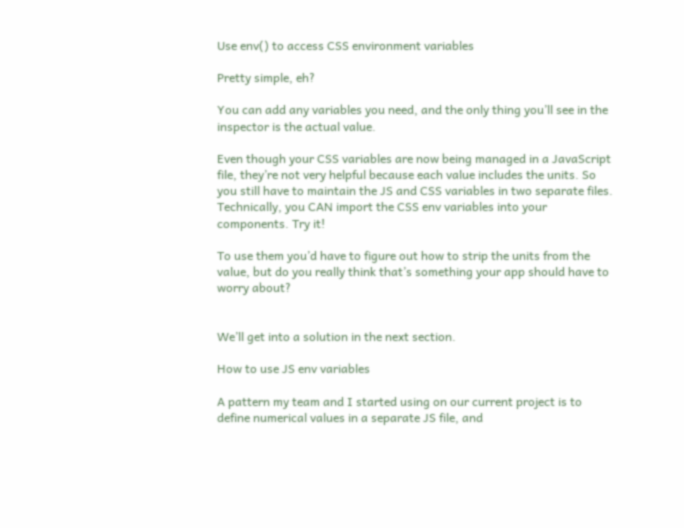Use env() to access CSS environment variables

Pretty simple, eh?

You can add any variables you need, and the only thing you’ll see in the inspector is the actual value.

Even though your CSS variables are now being managed in a JavaScript file, they’re not very helpful because each value includes the units. So you still have to maintain the JS and CSS variables in two separate files. Technically, you CAN import the CSS env variables into your components. Try it!

To use them you’d have to figure out how to strip the units from the value, but do you really think that’s something your app should have to worry about?


We’ll get into a solution in the next section.

How to use JS env variables

A pattern my team and I started using on our current project is to define numerical values in a separate JS file, and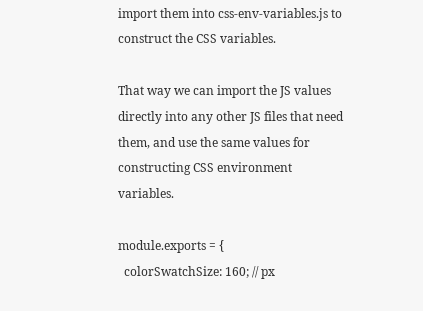import them into css-env-variables.js to construct the CSS variables.

That way we can import the JS values directly into any other JS files that need them, and use the same values for constructing CSS environment variables.

module.exports = {
  colorSwatchSize: 160; // px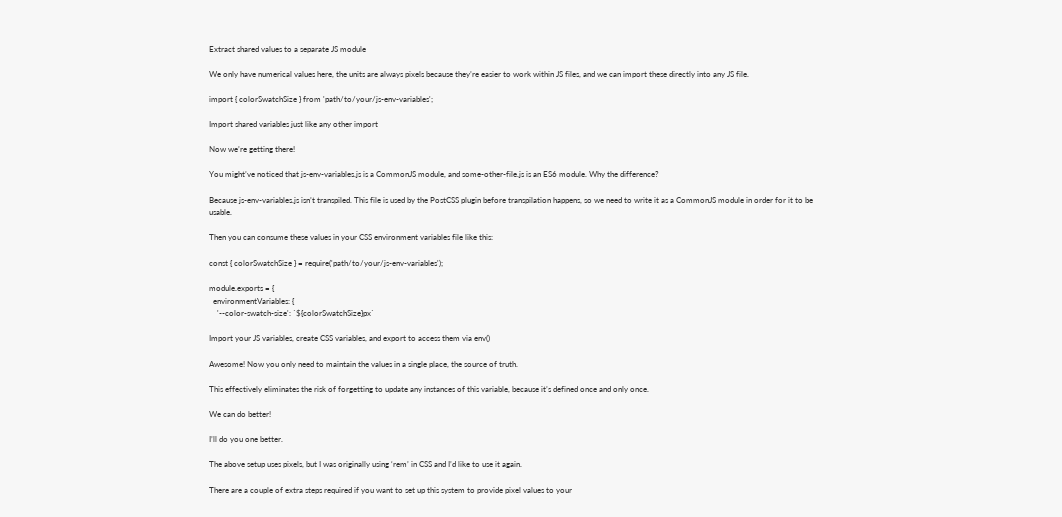Extract shared values to a separate JS module

We only have numerical values here, the units are always pixels because they’re easier to work within JS files, and we can import these directly into any JS file.

import { colorSwatchSize } from 'path/to/your/js-env-variables';

Import shared variables just like any other import

Now we’re getting there!

You might’ve noticed that js-env-variables.js is a CommonJS module, and some-other-file.js is an ES6 module. Why the difference?

Because js-env-variables.js isn’t transpiled. This file is used by the PostCSS plugin before transpilation happens, so we need to write it as a CommonJS module in order for it to be usable.

Then you can consume these values in your CSS environment variables file like this:

const { colorSwatchSize } = require('path/to/your/js-env-variables');

module.exports = {
  environmentVariables: {
    '--color-swatch-size': `${colorSwatchSize}px`

Import your JS variables, create CSS variables, and export to access them via env()

Awesome! Now you only need to maintain the values in a single place, the source of truth.

This effectively eliminates the risk of forgetting to update any instances of this variable, because it’s defined once and only once.

We can do better!

I’ll do you one better.

The above setup uses pixels, but I was originally using ‘rem’ in CSS and I’d like to use it again.

There are a couple of extra steps required if you want to set up this system to provide pixel values to your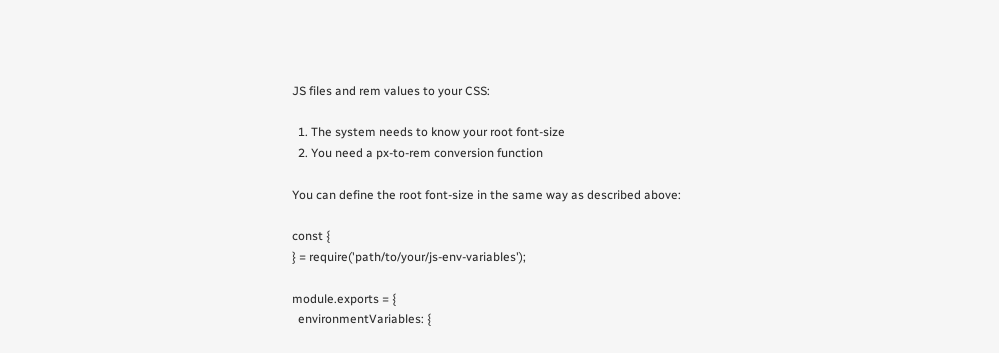JS files and rem values to your CSS:

  1. The system needs to know your root font-size
  2. You need a px-to-rem conversion function

You can define the root font-size in the same way as described above:

const {
} = require('path/to/your/js-env-variables');

module.exports = {
  environmentVariables: {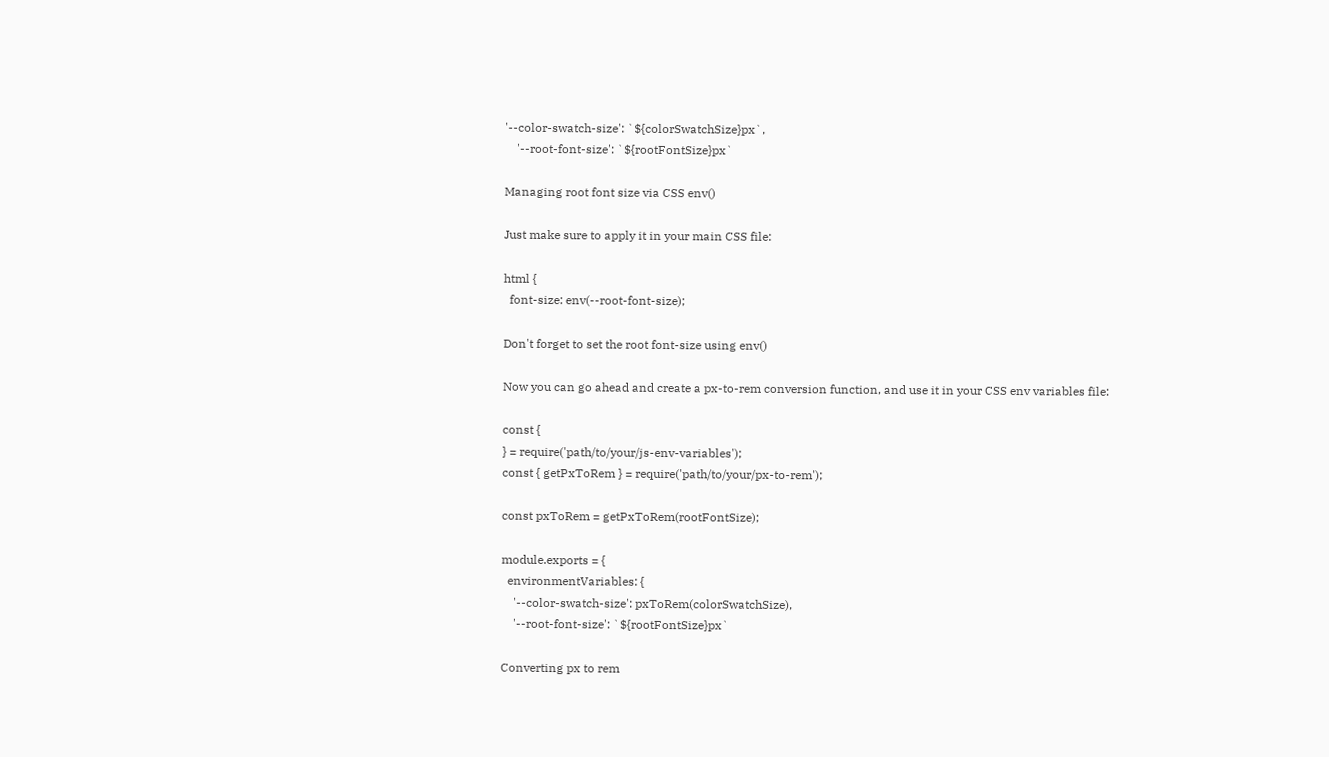'--color-swatch-size': `${colorSwatchSize}px`,
    '--root-font-size': `${rootFontSize}px`

Managing root font size via CSS env()

Just make sure to apply it in your main CSS file:

html {
  font-size: env(--root-font-size);

Don't forget to set the root font-size using env()

Now you can go ahead and create a px-to-rem conversion function, and use it in your CSS env variables file:

const {
} = require('path/to/your/js-env-variables');
const { getPxToRem } = require('path/to/your/px-to-rem');

const pxToRem = getPxToRem(rootFontSize);

module.exports = {
  environmentVariables: {
    '--color-swatch-size': pxToRem(colorSwatchSize),
    '--root-font-size': `${rootFontSize}px`

Converting px to rem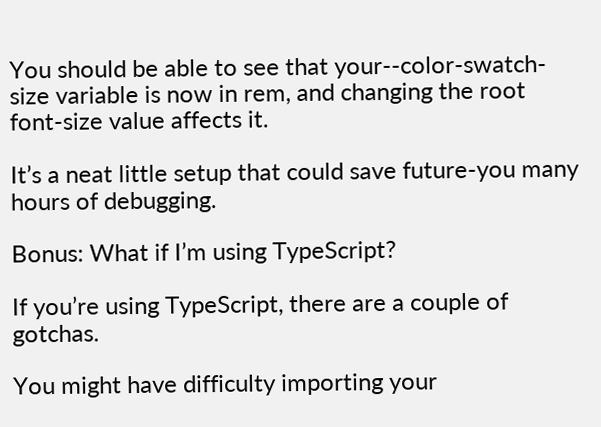You should be able to see that your--color-swatch-size variable is now in rem, and changing the root font-size value affects it.

It’s a neat little setup that could save future-you many hours of debugging.

Bonus: What if I’m using TypeScript?

If you’re using TypeScript, there are a couple of gotchas.

You might have difficulty importing your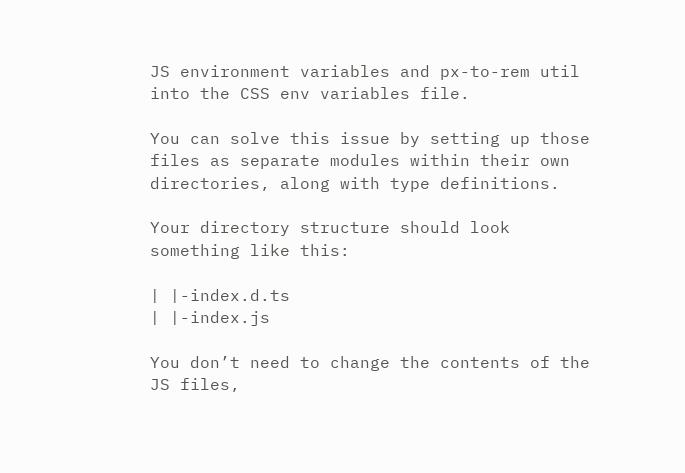JS environment variables and px-to-rem util into the CSS env variables file.

You can solve this issue by setting up those files as separate modules within their own directories, along with type definitions.

Your directory structure should look something like this:

| |-index.d.ts
| |-index.js

You don’t need to change the contents of the JS files,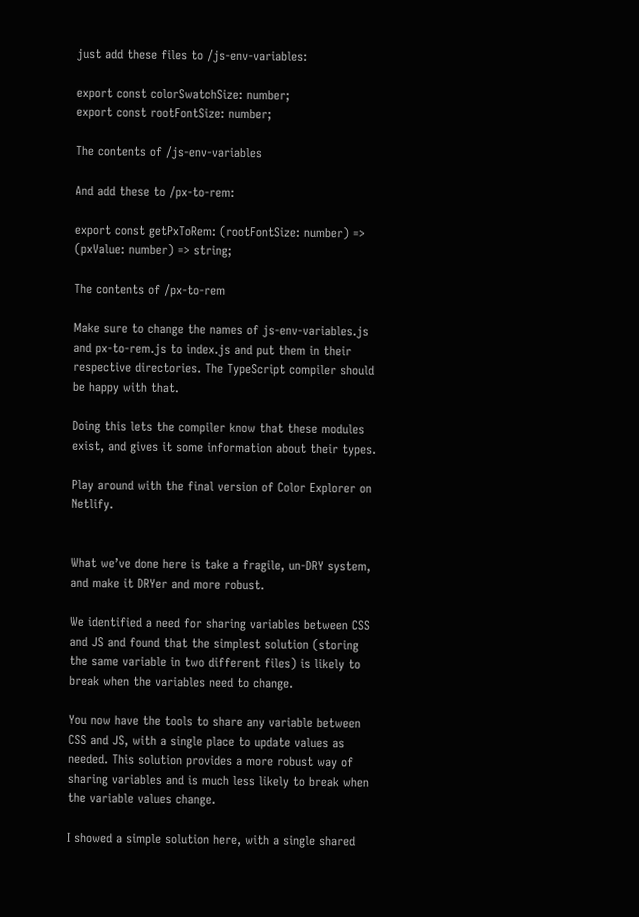just add these files to /js-env-variables:

export const colorSwatchSize: number;
export const rootFontSize: number;

The contents of /js-env-variables

And add these to /px-to-rem:

export const getPxToRem: (rootFontSize: number) => (pxValue: number) => string;

The contents of /px-to-rem

Make sure to change the names of js-env-variables.js and px-to-rem.js to index.js and put them in their respective directories. The TypeScript compiler should be happy with that.

Doing this lets the compiler know that these modules exist, and gives it some information about their types.

Play around with the final version of Color Explorer on Netlify.


What we’ve done here is take a fragile, un-DRY system, and make it DRYer and more robust.

We identified a need for sharing variables between CSS and JS and found that the simplest solution (storing the same variable in two different files) is likely to break when the variables need to change.

You now have the tools to share any variable between CSS and JS, with a single place to update values as needed. This solution provides a more robust way of sharing variables and is much less likely to break when the variable values change.

I showed a simple solution here, with a single shared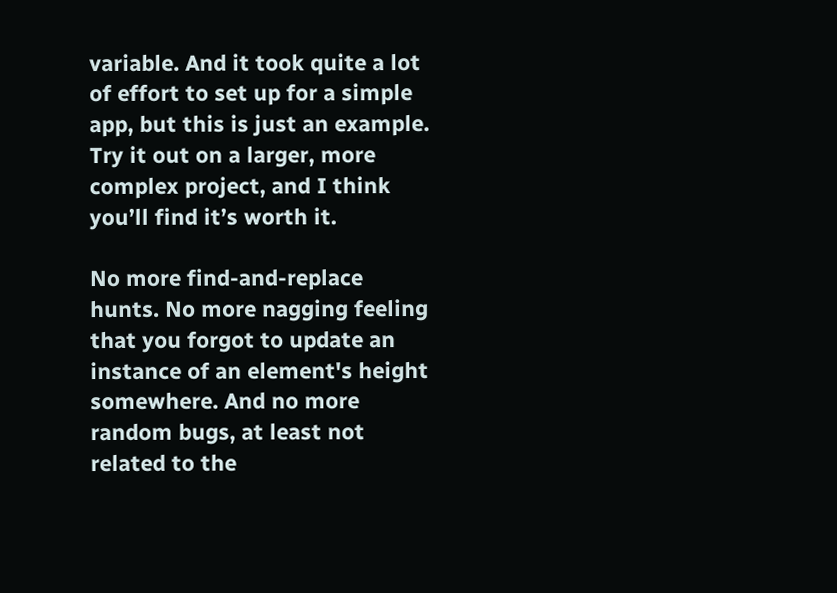variable. And it took quite a lot of effort to set up for a simple app, but this is just an example. Try it out on a larger, more complex project, and I think you’ll find it’s worth it.

No more find-and-replace hunts. No more nagging feeling that you forgot to update an instance of an element's height somewhere. And no more random bugs, at least not related to the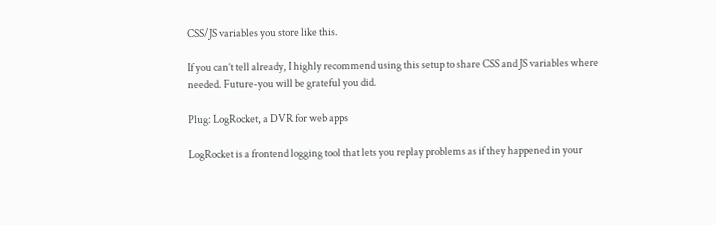CSS/JS variables you store like this.

If you can’t tell already, I highly recommend using this setup to share CSS and JS variables where needed. Future-you will be grateful you did.

Plug: LogRocket, a DVR for web apps

LogRocket is a frontend logging tool that lets you replay problems as if they happened in your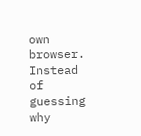own browser. Instead of guessing why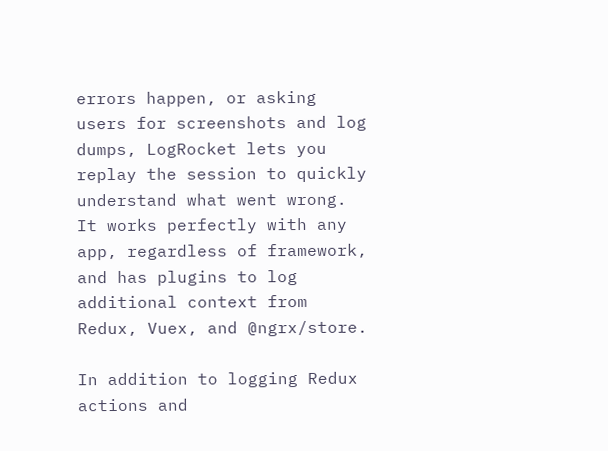errors happen, or asking users for screenshots and log dumps, LogRocket lets you replay the session to quickly understand what went wrong. It works perfectly with any app, regardless of framework, and has plugins to log additional context from Redux, Vuex, and @ngrx/store.

In addition to logging Redux actions and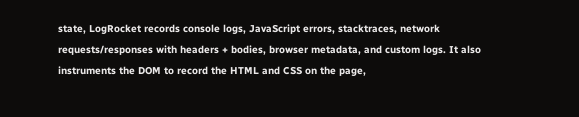state, LogRocket records console logs, JavaScript errors, stacktraces, network requests/responses with headers + bodies, browser metadata, and custom logs. It also instruments the DOM to record the HTML and CSS on the page,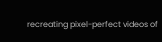recreating pixel-perfect videos of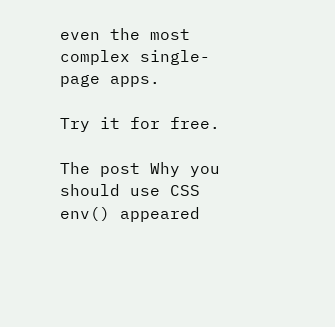even the most complex single-page apps.

Try it for free.

The post Why you should use CSS env() appeared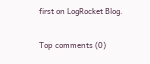first on LogRocket Blog.

Top comments (0)